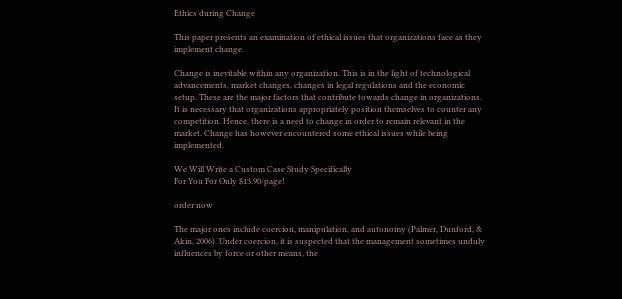Ethics during Change

This paper presents an examination of ethical issues that organizations face as they implement change.

Change is inevitable within any organization. This is in the light of technological advancements, market changes, changes in legal regulations and the economic setup. These are the major factors that contribute towards change in organizations. It is necessary that organizations appropriately position themselves to counter any competition. Hence, there is a need to change in order to remain relevant in the market. Change has however encountered some ethical issues while being implemented.

We Will Write a Custom Case Study Specifically
For You For Only $13.90/page!

order now

The major ones include coercion, manipulation, and autonomy (Palmer, Dunford, & Akin, 2006). Under coercion, it is suspected that the management sometimes unduly influences by force or other means, the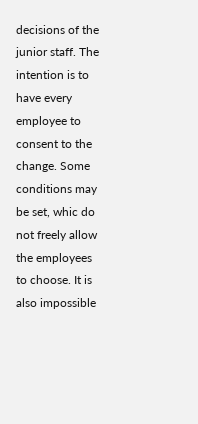decisions of the junior staff. The intention is to have every employee to consent to the change. Some conditions may be set, whic do not freely allow the employees to choose. It is also impossible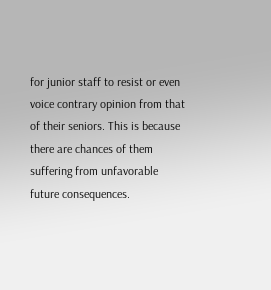for junior staff to resist or even voice contrary opinion from that of their seniors. This is because there are chances of them suffering from unfavorable future consequences.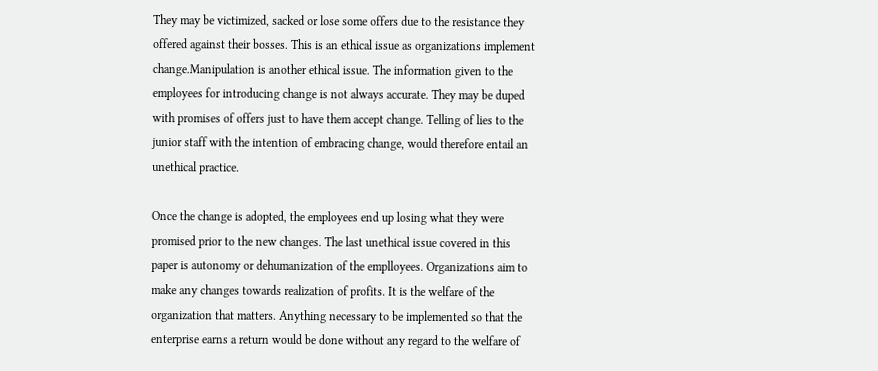They may be victimized, sacked or lose some offers due to the resistance they offered against their bosses. This is an ethical issue as organizations implement change.Manipulation is another ethical issue. The information given to the employees for introducing change is not always accurate. They may be duped with promises of offers just to have them accept change. Telling of lies to the junior staff with the intention of embracing change, would therefore entail an unethical practice.

Once the change is adopted, the employees end up losing what they were promised prior to the new changes. The last unethical issue covered in this paper is autonomy or dehumanization of the emplloyees. Organizations aim to make any changes towards realization of profits. It is the welfare of the organization that matters. Anything necessary to be implemented so that the enterprise earns a return would be done without any regard to the welfare of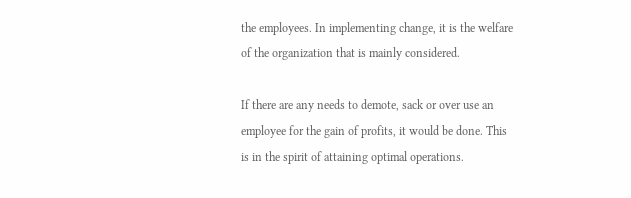the employees. In implementing change, it is the welfare of the organization that is mainly considered.

If there are any needs to demote, sack or over use an employee for the gain of profits, it would be done. This is in the spirit of attaining optimal operations.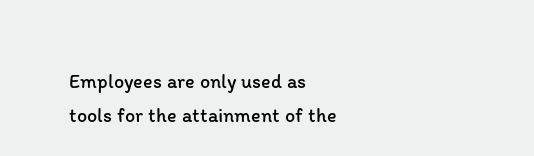Employees are only used as tools for the attainment of the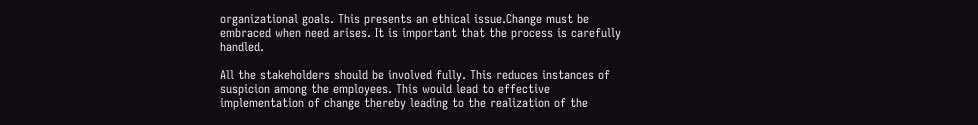organizational goals. This presents an ethical issue.Change must be embraced when need arises. It is important that the process is carefully handled.

All the stakeholders should be involved fully. This reduces instances of suspicion among the employees. This would lead to effective implementation of change thereby leading to the realization of the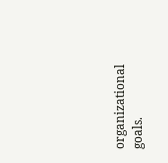organizational goals.